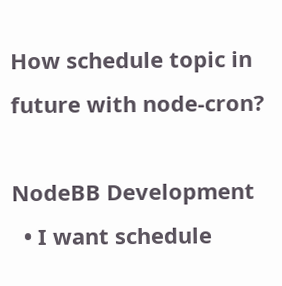How schedule topic in future with node-cron?

NodeBB Development
  • I want schedule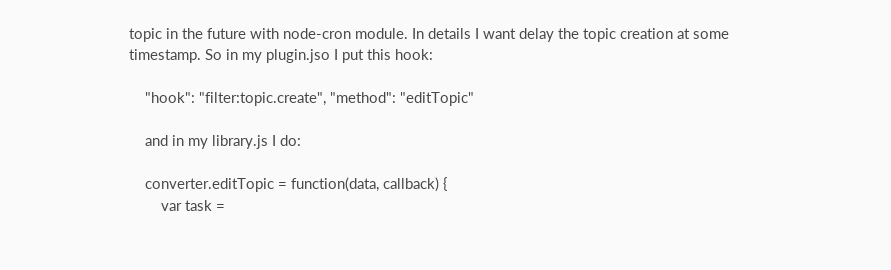topic in the future with node-cron module. In details I want delay the topic creation at some timestamp. So in my plugin.jso I put this hook:

    "hook": "filter:topic.create", "method": "editTopic"

    and in my library.js I do:

    converter.editTopic = function(data, callback) {
        var task =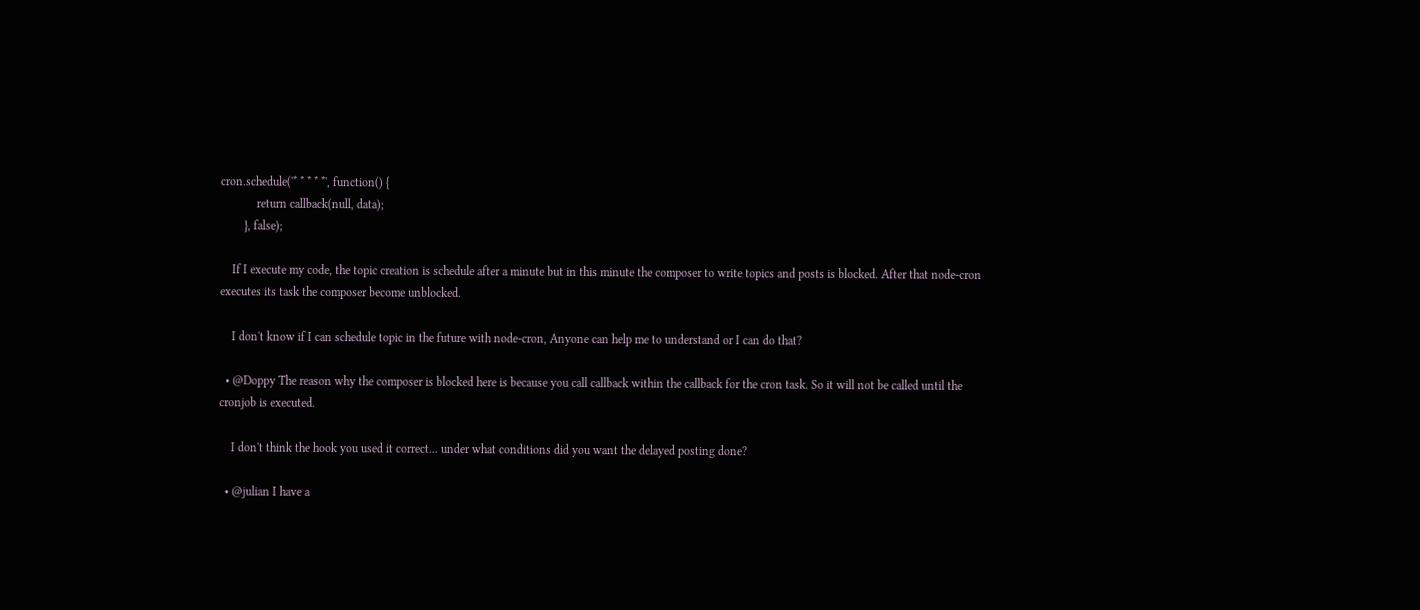cron.schedule('* * * * *', function() {
            return callback(null, data);
        }, false);

    If I execute my code, the topic creation is schedule after a minute but in this minute the composer to write topics and posts is blocked. After that node-cron executes its task the composer become unblocked.

    I don't know if I can schedule topic in the future with node-cron, Anyone can help me to understand or I can do that?

  • @Doppy The reason why the composer is blocked here is because you call callback within the callback for the cron task. So it will not be called until the cronjob is executed.

    I don't think the hook you used it correct... under what conditions did you want the delayed posting done?

  • @julian I have a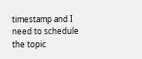timestamp and I need to schedule the topic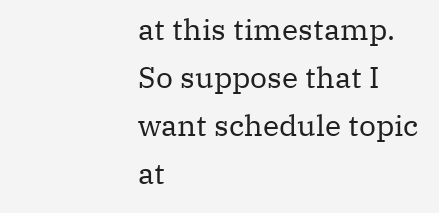at this timestamp. So suppose that I want schedule topic at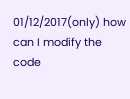01/12/2017(only) how can I modify the code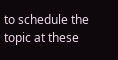to schedule the topic at these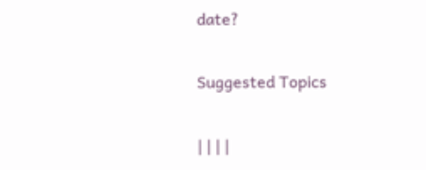date?

Suggested Topics

| | | |